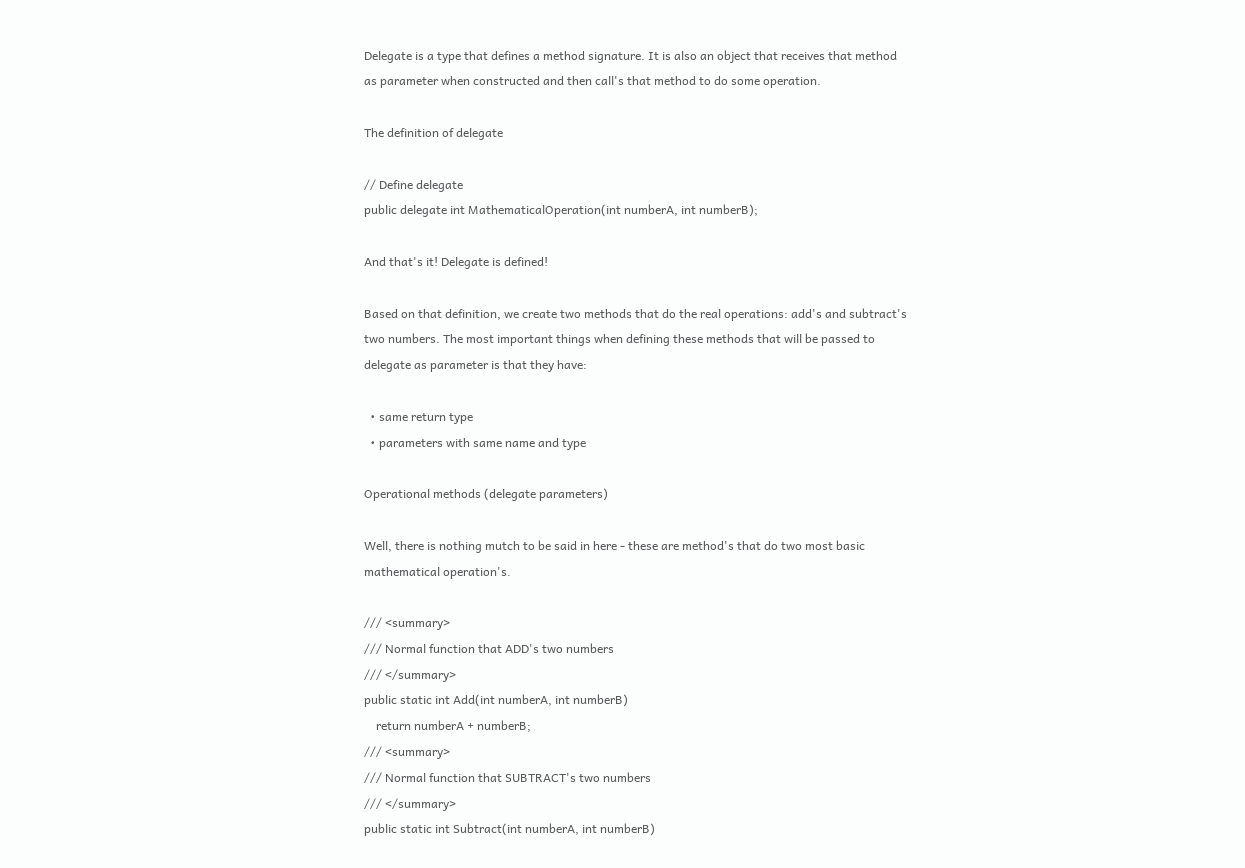Delegate is a type that defines a method signature. It is also an object that receives that method as parameter when constructed and then call's that method to do some operation.

The definition of delegate

// Define delegate
public delegate int MathematicalOperation(int numberA, int numberB);

And that's it! Delegate is defined!

Based on that definition, we create two methods that do the real operations: add's and subtract's two numbers. The most important things when defining these methods that will be passed to delegate as parameter is that they have:

  • same return type
  • parameters with same name and type

Operational methods (delegate parameters)

Well, there is nothing mutch to be said in here - these are method's that do two most basic mathematical operation's.

/// <summary>
/// Normal function that ADD's two numbers
/// </summary>
public static int Add(int numberA, int numberB)
    return numberA + numberB;
/// <summary>
/// Normal function that SUBTRACT's two numbers
/// </summary>
public static int Subtract(int numberA, int numberB)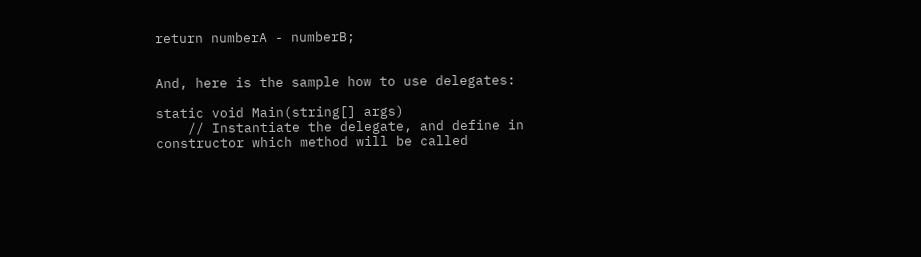return numberA - numberB;


And, here is the sample how to use delegates:

static void Main(string[] args)
    // Instantiate the delegate, and define in constructor which method will be called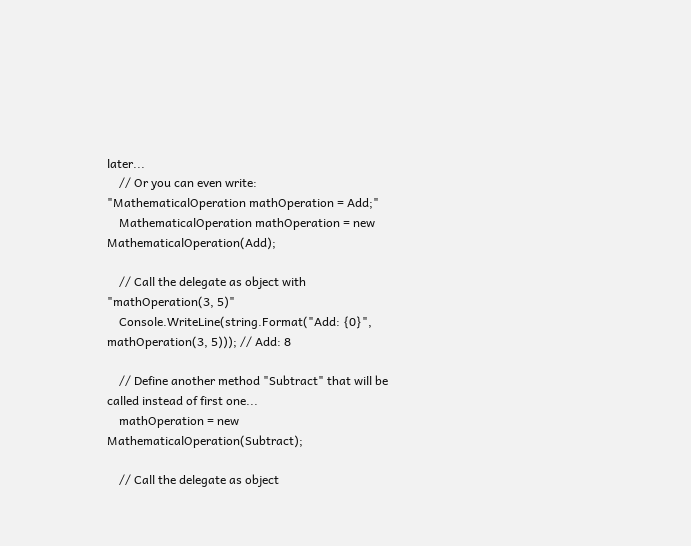later...
    // Or you can even write: "MathematicalOperation mathOperation = Add;"
    MathematicalOperation mathOperation = new MathematicalOperation(Add);

    // Call the delegate as object with "mathOperation(3, 5)"
    Console.WriteLine(string.Format("Add: {0}", mathOperation(3, 5))); // Add: 8

    // Define another method "Subtract" that will be called instead of first one...
    mathOperation = new MathematicalOperation(Subtract);

    // Call the delegate as object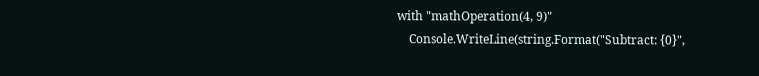with "mathOperation(4, 9)"
    Console.WriteLine(string.Format("Subtract: {0}",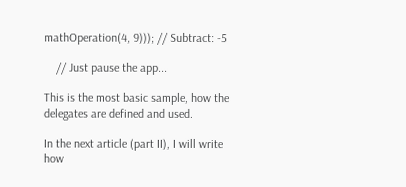mathOperation(4, 9))); // Subtract: -5

    // Just pause the app...

This is the most basic sample, how the delegates are defined and used.

In the next article (part II), I will write how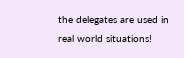the delegates are used in real world situations!